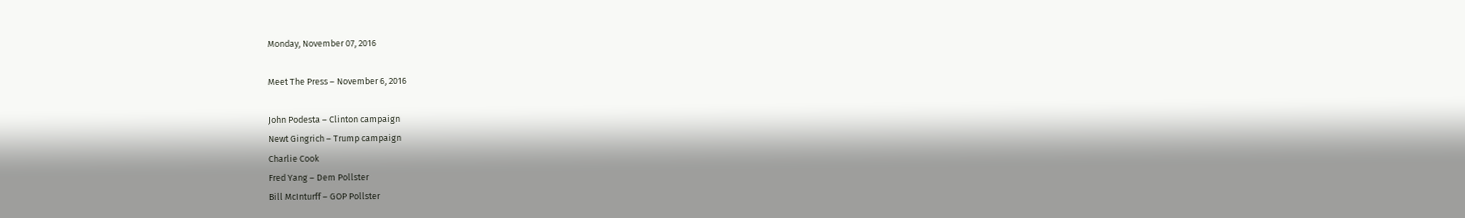Monday, November 07, 2016

Meet The Press – November 6, 2016

John Podesta – Clinton campaign
Newt Gingrich – Trump campaign
Charlie Cook
Fred Yang – Dem Pollster
Bill McInturff – GOP Pollster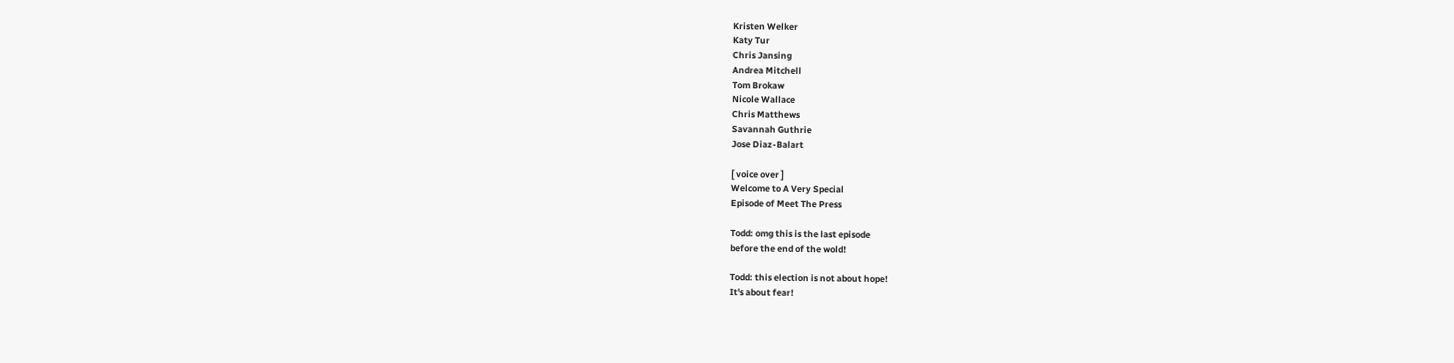Kristen Welker
Katy Tur
Chris Jansing
Andrea Mitchell
Tom Brokaw
Nicole Wallace
Chris Matthews
Savannah Guthrie
Jose Diaz-Balart

[ voice over ]
Welcome to A Very Special
Episode of Meet The Press

Todd: omg this is the last episode
before the end of the wold!

Todd: this election is not about hope!
It's about fear!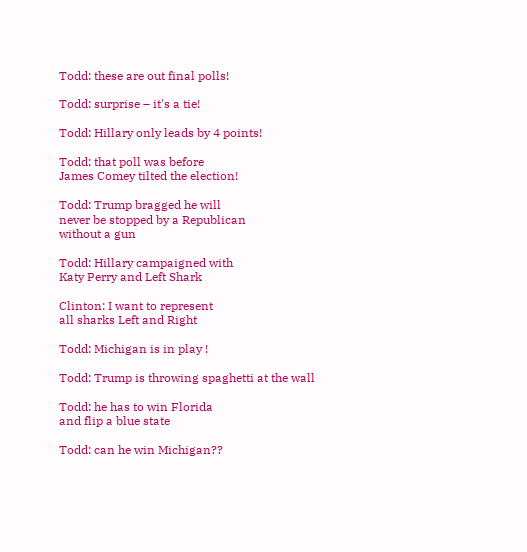Todd: these are out final polls!

Todd: surprise – it's a tie!

Todd: Hillary only leads by 4 points!

Todd: that poll was before
James Comey tilted the election!

Todd: Trump bragged he will
never be stopped by a Republican
without a gun

Todd: Hillary campaigned with
Katy Perry and Left Shark

Clinton: I want to represent
all sharks Left and Right

Todd: Michigan is in play !

Todd: Trump is throwing spaghetti at the wall

Todd: he has to win Florida
and flip a blue state

Todd: can he win Michigan??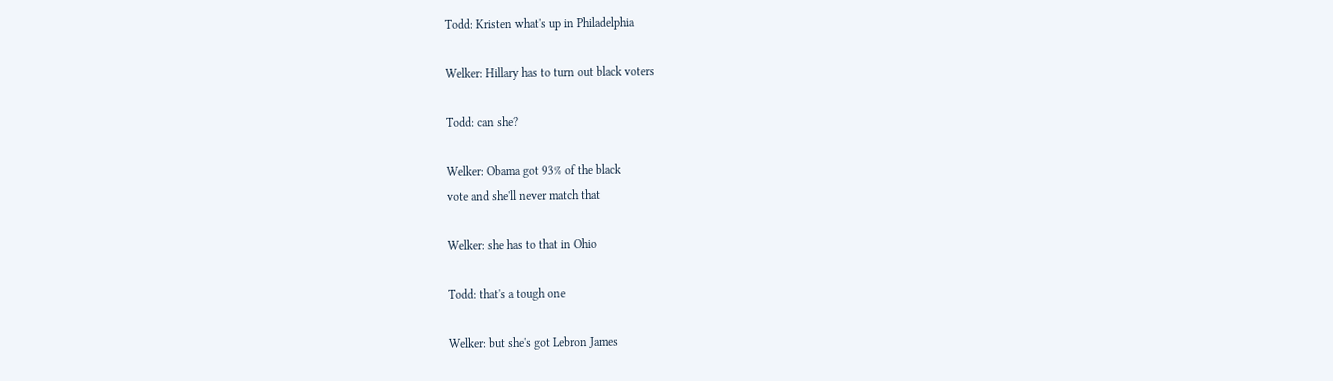Todd: Kristen what's up in Philadelphia

Welker: Hillary has to turn out black voters

Todd: can she?

Welker: Obama got 93% of the black
vote and she'll never match that

Welker: she has to that in Ohio

Todd: that's a tough one

Welker: but she's got Lebron James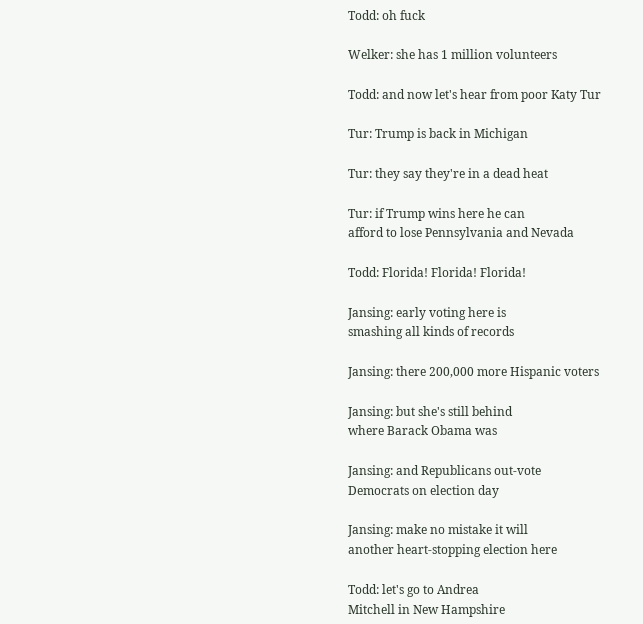Todd: oh fuck

Welker: she has 1 million volunteers

Todd: and now let's hear from poor Katy Tur

Tur: Trump is back in Michigan

Tur: they say they're in a dead heat

Tur: if Trump wins here he can
afford to lose Pennsylvania and Nevada

Todd: Florida! Florida! Florida!

Jansing: early voting here is
smashing all kinds of records

Jansing: there 200,000 more Hispanic voters

Jansing: but she's still behind
where Barack Obama was

Jansing: and Republicans out-vote
Democrats on election day

Jansing: make no mistake it will
another heart-stopping election here

Todd: let's go to Andrea
Mitchell in New Hampshire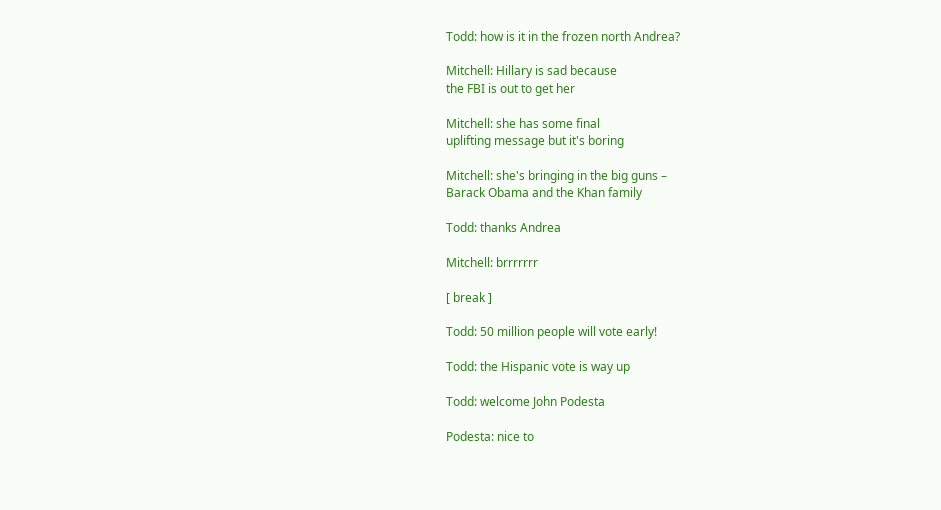Todd: how is it in the frozen north Andrea?

Mitchell: Hillary is sad because
the FBI is out to get her

Mitchell: she has some final
uplifting message but it's boring

Mitchell: she's bringing in the big guns –
Barack Obama and the Khan family

Todd: thanks Andrea

Mitchell: brrrrrrr

[ break ]

Todd: 50 million people will vote early!

Todd: the Hispanic vote is way up

Todd: welcome John Podesta

Podesta: nice to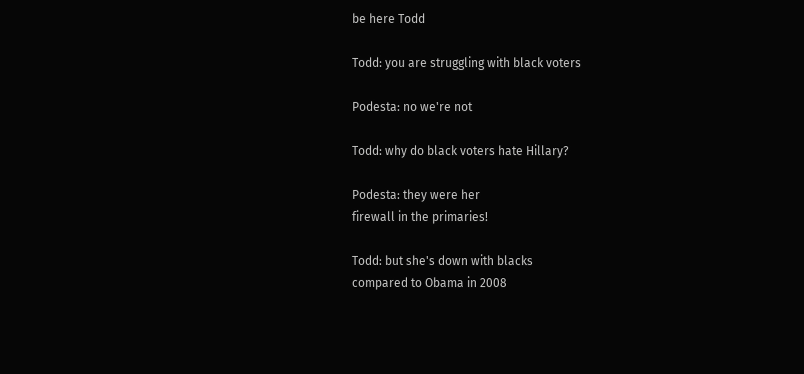be here Todd

Todd: you are struggling with black voters

Podesta: no we're not

Todd: why do black voters hate Hillary?

Podesta: they were her
firewall in the primaries!

Todd: but she's down with blacks
compared to Obama in 2008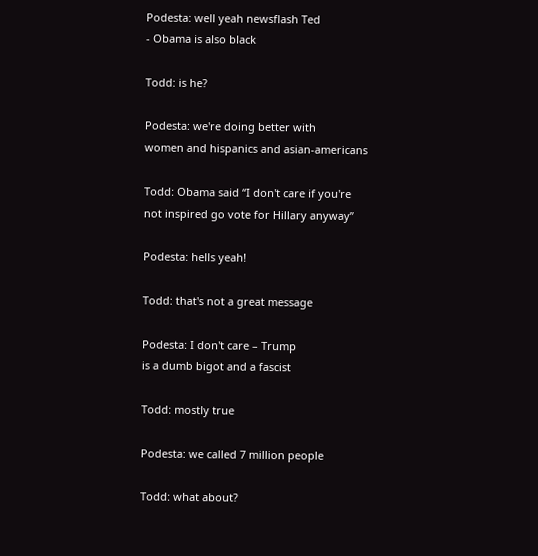Podesta: well yeah newsflash Ted
- Obama is also black

Todd: is he?

Podesta: we're doing better with
women and hispanics and asian-americans

Todd: Obama said “I don't care if you're
not inspired go vote for Hillary anyway”

Podesta: hells yeah!

Todd: that's not a great message

Podesta: I don't care – Trump
is a dumb bigot and a fascist

Todd: mostly true

Podesta: we called 7 million people

Todd: what about?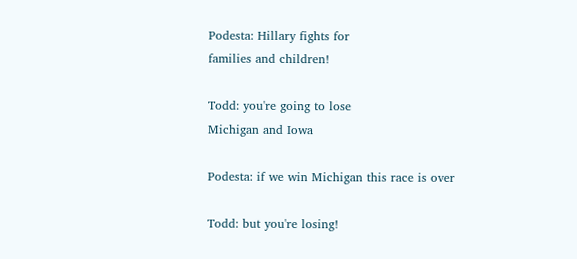Podesta: Hillary fights for
families and children!

Todd: you're going to lose
Michigan and Iowa

Podesta: if we win Michigan this race is over

Todd: but you're losing!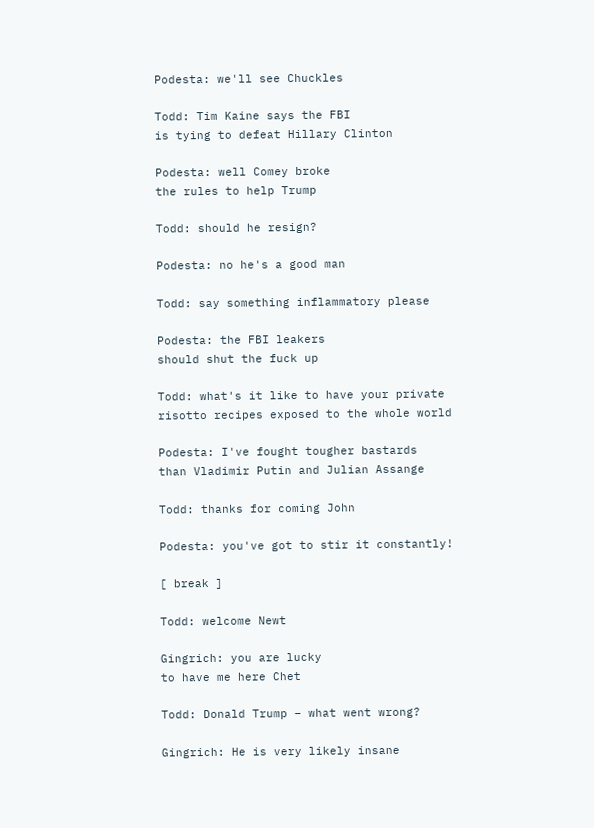Podesta: we'll see Chuckles

Todd: Tim Kaine says the FBI
is tying to defeat Hillary Clinton

Podesta: well Comey broke
the rules to help Trump

Todd: should he resign?

Podesta: no he's a good man

Todd: say something inflammatory please

Podesta: the FBI leakers
should shut the fuck up

Todd: what's it like to have your private
risotto recipes exposed to the whole world

Podesta: I've fought tougher bastards
than Vladimir Putin and Julian Assange

Todd: thanks for coming John

Podesta: you've got to stir it constantly!

[ break ]

Todd: welcome Newt

Gingrich: you are lucky
to have me here Chet

Todd: Donald Trump – what went wrong?

Gingrich: He is very likely insane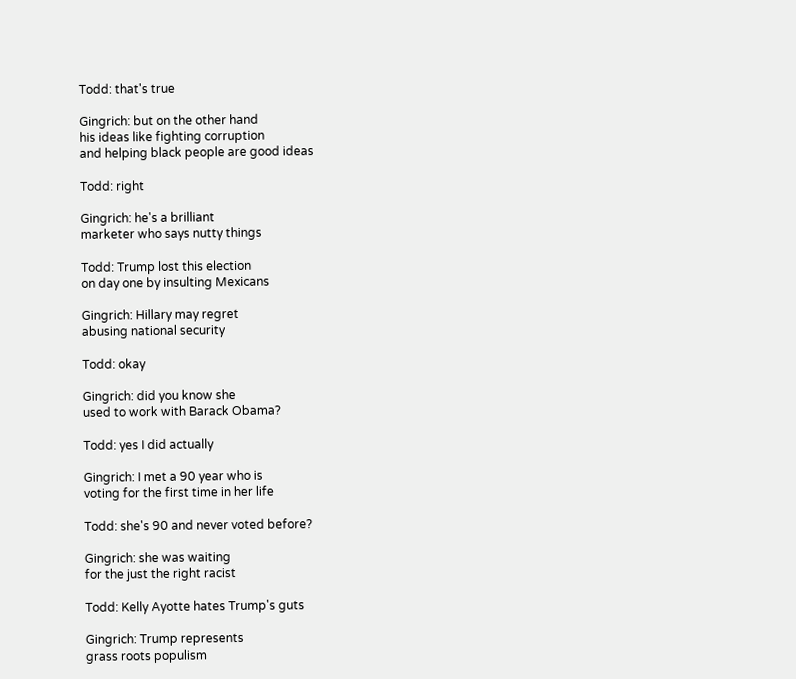Todd: that's true

Gingrich: but on the other hand
his ideas like fighting corruption
and helping black people are good ideas

Todd: right

Gingrich: he's a brilliant
marketer who says nutty things

Todd: Trump lost this election
on day one by insulting Mexicans

Gingrich: Hillary may regret
abusing national security

Todd: okay

Gingrich: did you know she
used to work with Barack Obama?

Todd: yes I did actually

Gingrich: I met a 90 year who is
voting for the first time in her life

Todd: she's 90 and never voted before?

Gingrich: she was waiting
for the just the right racist

Todd: Kelly Ayotte hates Trump's guts

Gingrich: Trump represents
grass roots populism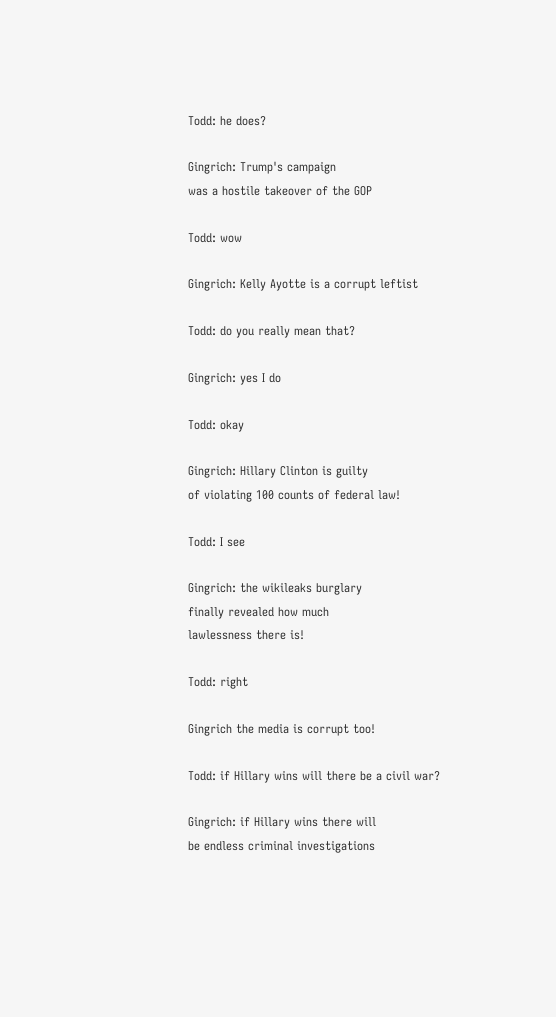Todd: he does?

Gingrich: Trump's campaign
was a hostile takeover of the GOP

Todd: wow

Gingrich: Kelly Ayotte is a corrupt leftist

Todd: do you really mean that?

Gingrich: yes I do

Todd: okay

Gingrich: Hillary Clinton is guilty
of violating 100 counts of federal law!

Todd: I see

Gingrich: the wikileaks burglary
finally revealed how much
lawlessness there is!

Todd: right

Gingrich the media is corrupt too!

Todd: if Hillary wins will there be a civil war?

Gingrich: if Hillary wins there will
be endless criminal investigations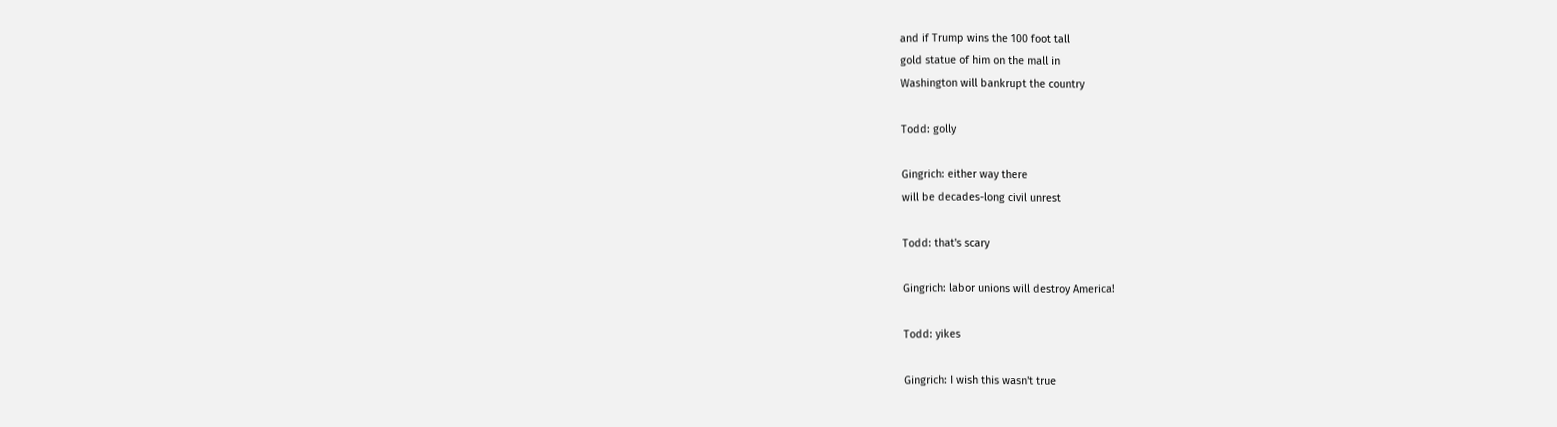and if Trump wins the 100 foot tall
gold statue of him on the mall in
Washington will bankrupt the country

Todd: golly

Gingrich: either way there
will be decades-long civil unrest

Todd: that's scary

Gingrich: labor unions will destroy America!

Todd: yikes

Gingrich: I wish this wasn't true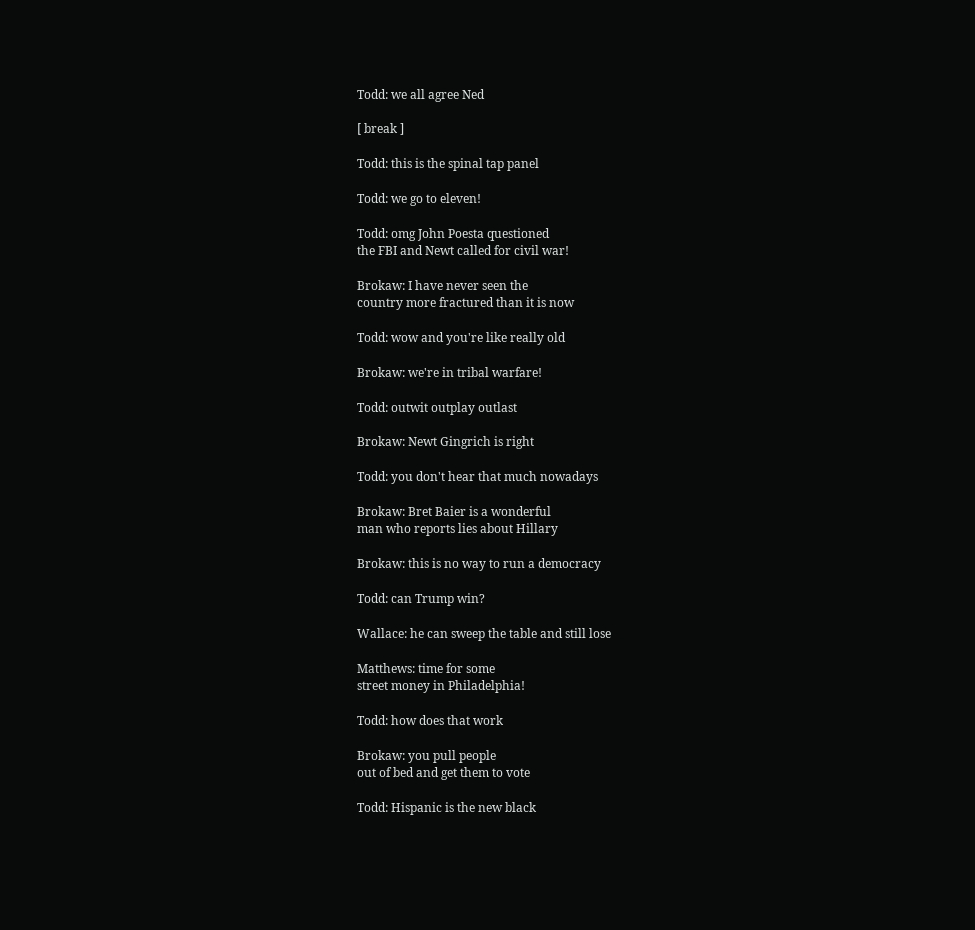Todd: we all agree Ned

[ break ]

Todd: this is the spinal tap panel

Todd: we go to eleven!

Todd: omg John Poesta questioned
the FBI and Newt called for civil war!

Brokaw: I have never seen the
country more fractured than it is now

Todd: wow and you're like really old

Brokaw: we're in tribal warfare!

Todd: outwit outplay outlast

Brokaw: Newt Gingrich is right

Todd: you don't hear that much nowadays

Brokaw: Bret Baier is a wonderful
man who reports lies about Hillary

Brokaw: this is no way to run a democracy

Todd: can Trump win?

Wallace: he can sweep the table and still lose

Matthews: time for some
street money in Philadelphia!

Todd: how does that work

Brokaw: you pull people
out of bed and get them to vote

Todd: Hispanic is the new black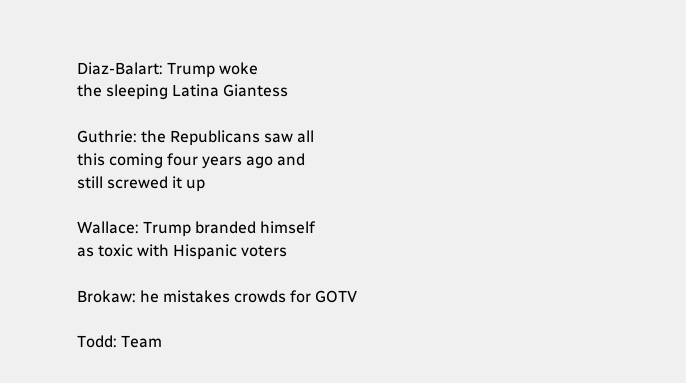Diaz-Balart: Trump woke
the sleeping Latina Giantess

Guthrie: the Republicans saw all
this coming four years ago and
still screwed it up

Wallace: Trump branded himself
as toxic with Hispanic voters

Brokaw: he mistakes crowds for GOTV

Todd: Team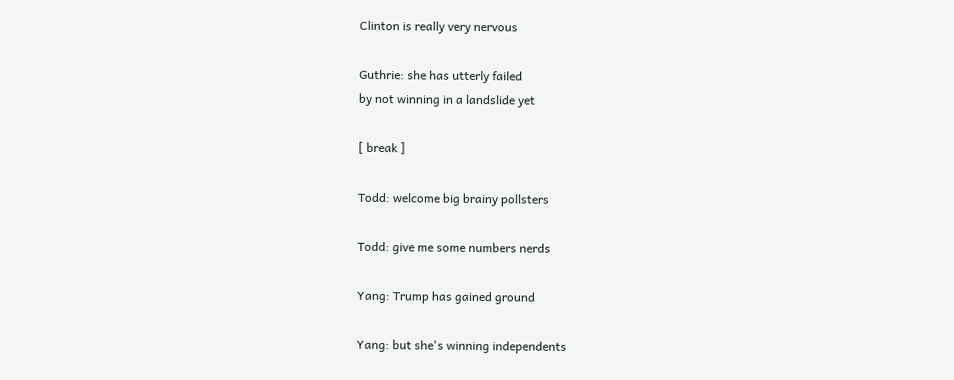Clinton is really very nervous

Guthrie: she has utterly failed
by not winning in a landslide yet

[ break ]

Todd: welcome big brainy pollsters

Todd: give me some numbers nerds

Yang: Trump has gained ground

Yang: but she's winning independents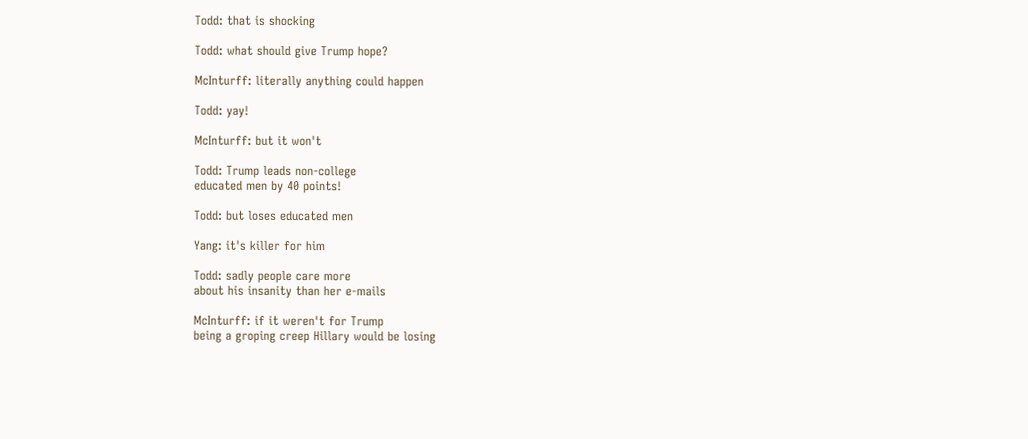Todd: that is shocking

Todd: what should give Trump hope?

McInturff: literally anything could happen

Todd: yay!

McInturff: but it won't

Todd: Trump leads non-college
educated men by 40 points!

Todd: but loses educated men

Yang: it's killer for him

Todd: sadly people care more
about his insanity than her e-mails

McInturff: if it weren't for Trump
being a groping creep Hillary would be losing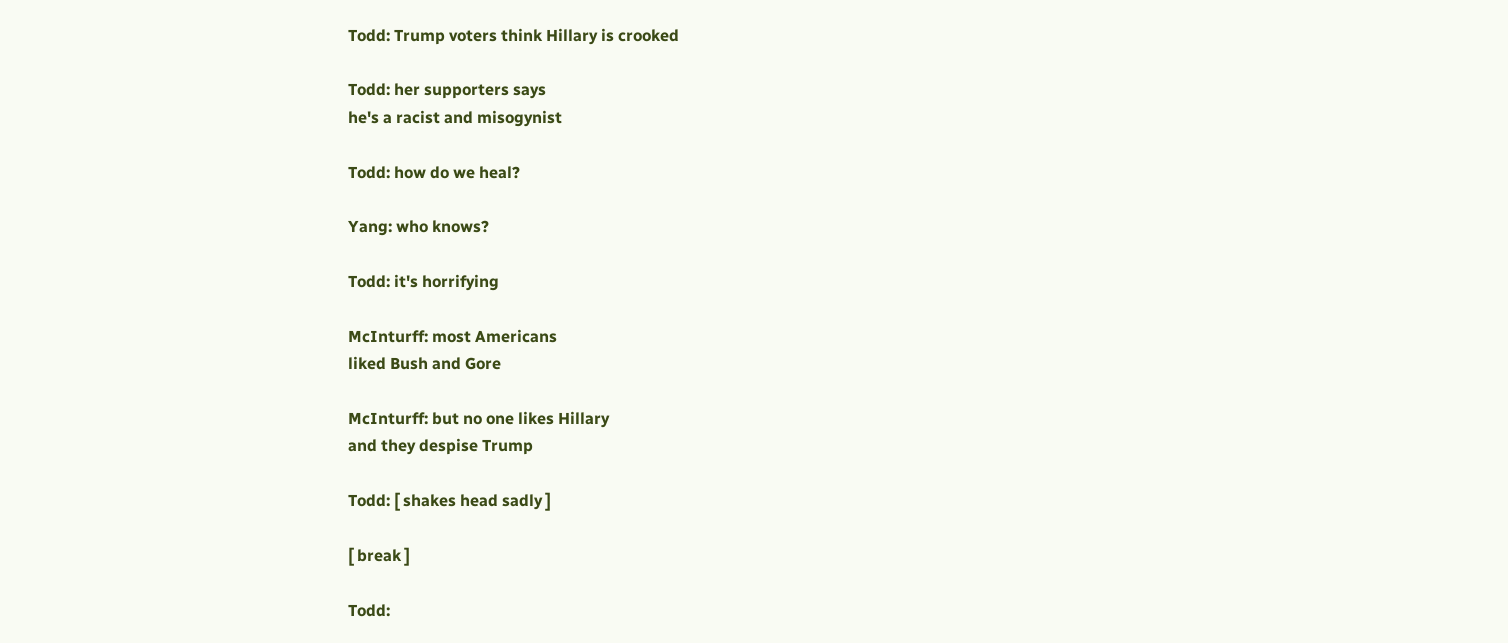Todd: Trump voters think Hillary is crooked

Todd: her supporters says
he's a racist and misogynist

Todd: how do we heal?

Yang: who knows?

Todd: it's horrifying

McInturff: most Americans
liked Bush and Gore

McInturff: but no one likes Hillary
and they despise Trump

Todd: [ shakes head sadly ]

[ break ]

Todd: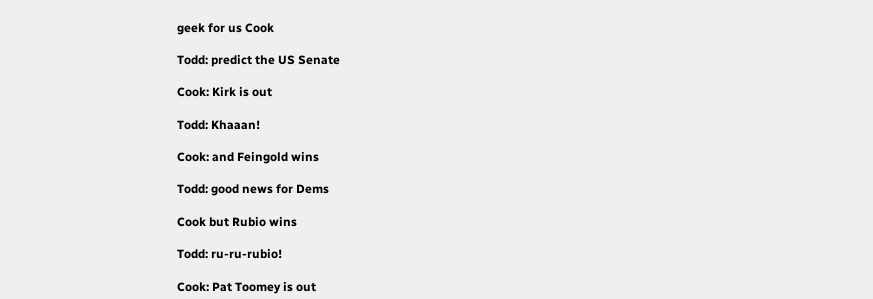geek for us Cook

Todd: predict the US Senate

Cook: Kirk is out

Todd: Khaaan!

Cook: and Feingold wins

Todd: good news for Dems

Cook but Rubio wins

Todd: ru-ru-rubio!

Cook: Pat Toomey is out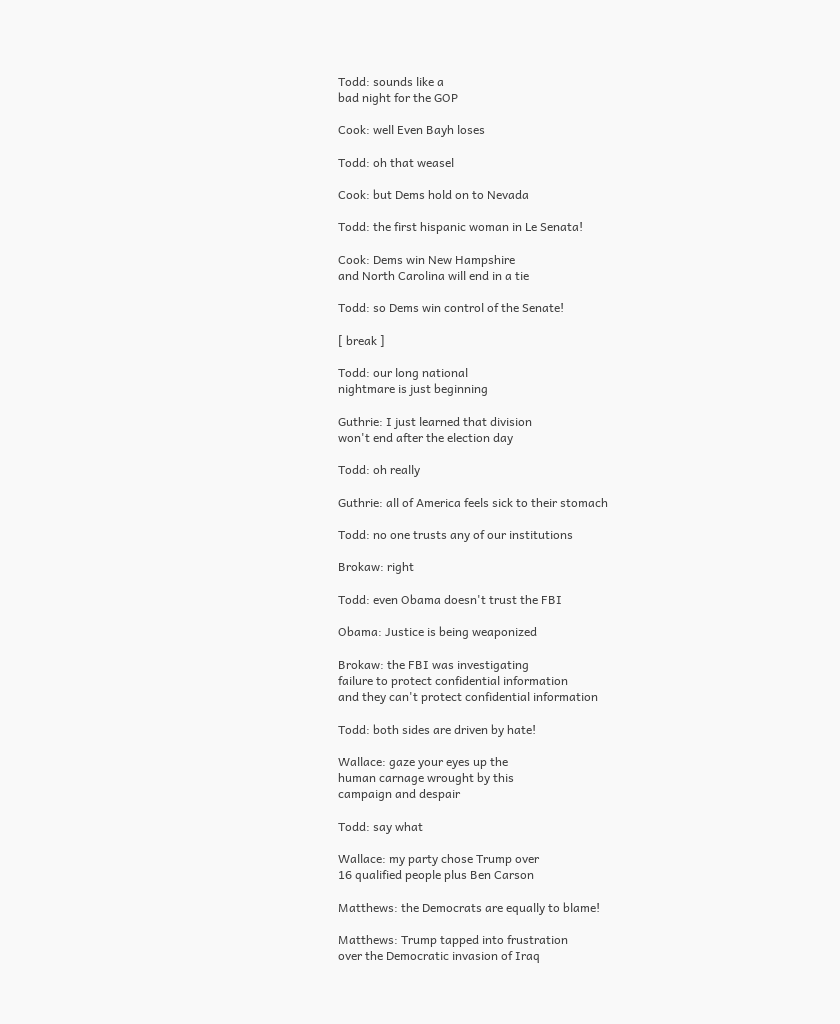Todd: sounds like a
bad night for the GOP

Cook: well Even Bayh loses

Todd: oh that weasel

Cook: but Dems hold on to Nevada

Todd: the first hispanic woman in Le Senata!

Cook: Dems win New Hampshire
and North Carolina will end in a tie

Todd: so Dems win control of the Senate!

[ break ]

Todd: our long national
nightmare is just beginning

Guthrie: I just learned that division
won't end after the election day

Todd: oh really

Guthrie: all of America feels sick to their stomach

Todd: no one trusts any of our institutions

Brokaw: right

Todd: even Obama doesn't trust the FBI

Obama: Justice is being weaponized

Brokaw: the FBI was investigating
failure to protect confidential information
and they can't protect confidential information

Todd: both sides are driven by hate!

Wallace: gaze your eyes up the
human carnage wrought by this
campaign and despair

Todd: say what

Wallace: my party chose Trump over
16 qualified people plus Ben Carson

Matthews: the Democrats are equally to blame!

Matthews: Trump tapped into frustration
over the Democratic invasion of Iraq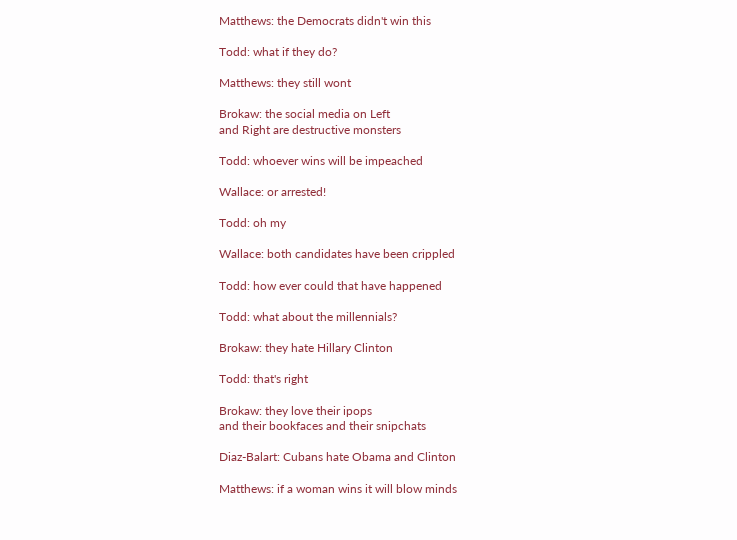Matthews: the Democrats didn't win this

Todd: what if they do?

Matthews: they still wont

Brokaw: the social media on Left
and Right are destructive monsters

Todd: whoever wins will be impeached

Wallace: or arrested!

Todd: oh my

Wallace: both candidates have been crippled

Todd: how ever could that have happened

Todd: what about the millennials?

Brokaw: they hate Hillary Clinton

Todd: that's right

Brokaw: they love their ipops
and their bookfaces and their snipchats

Diaz-Balart: Cubans hate Obama and Clinton

Matthews: if a woman wins it will blow minds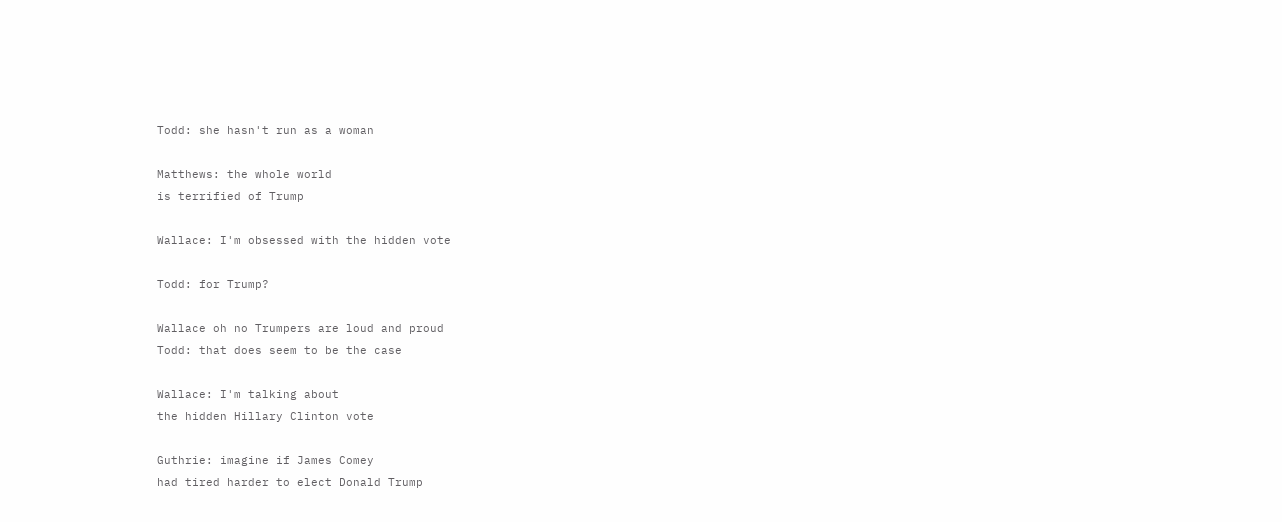Todd: she hasn't run as a woman

Matthews: the whole world
is terrified of Trump

Wallace: I'm obsessed with the hidden vote

Todd: for Trump?

Wallace oh no Trumpers are loud and proud
Todd: that does seem to be the case

Wallace: I'm talking about
the hidden Hillary Clinton vote

Guthrie: imagine if James Comey
had tired harder to elect Donald Trump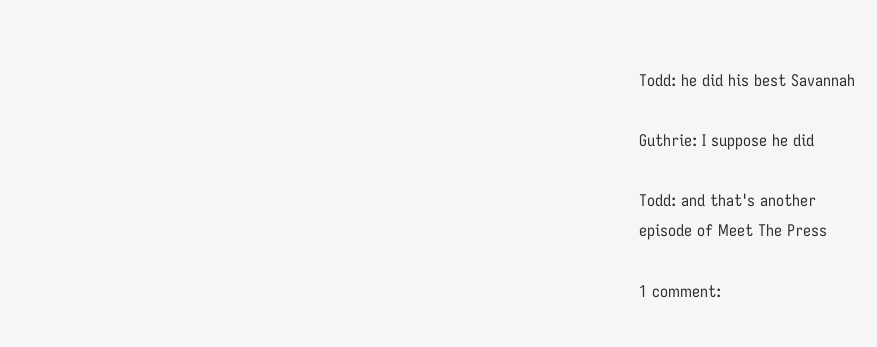Todd: he did his best Savannah

Guthrie: I suppose he did

Todd: and that's another
episode of Meet The Press

1 comment: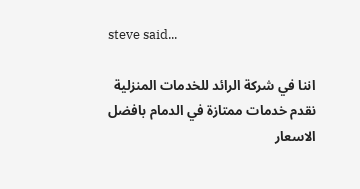steve said...

اننا في شركة الرائد للخدمات المنزلية نقدم خدمات ممتازة في الدمام بافضل الاسعار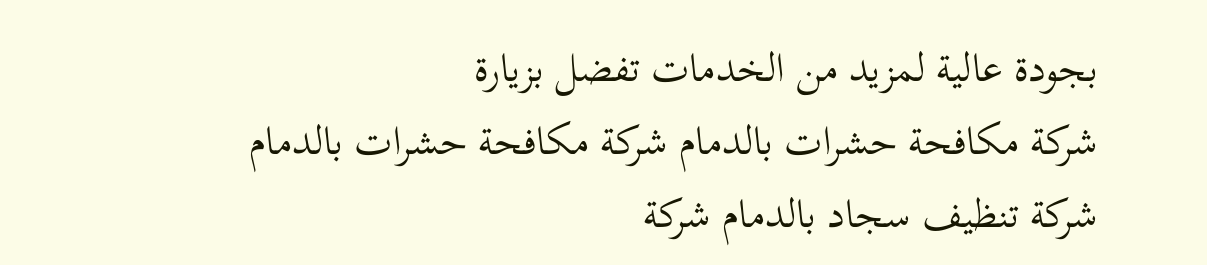بجودة عالية لمزيد من الخدمات تفضل بزيارة
شركة مكافحة حشرات بالدمام شركة مكافحة حشرات بالدمام
شركة تنظيف سجاد بالدمام شركة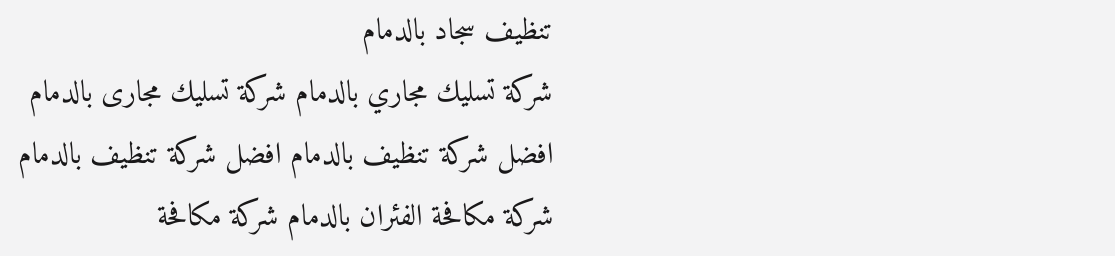تنظيف سجاد بالدمام
شركة تسليك مجاري بالدمام شركة تسليك مجارى بالدمام
افضل شركة تنظيف بالدمام افضل شركة تنظيف بالدمام
شركة مكافحة الفئران بالدمام شركة مكافحة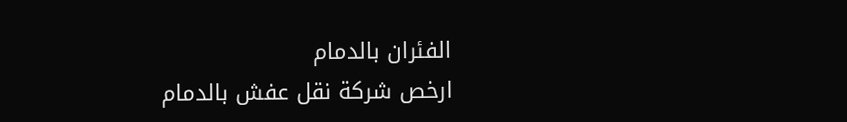الفئران بالدمام
ارخص شركة نقل عفش بالدمام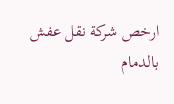ارخص شركة نقل عفش بالدمام